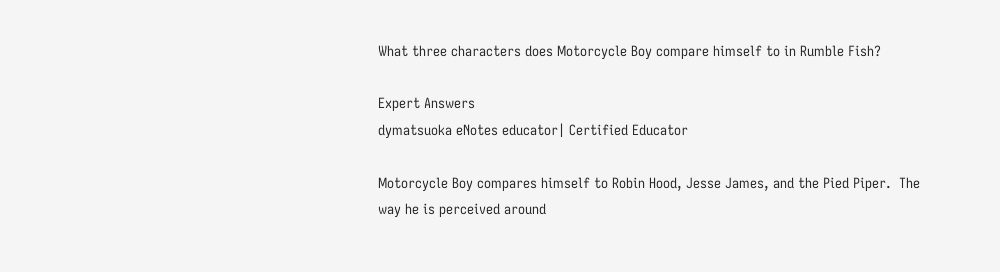What three characters does Motorcycle Boy compare himself to in Rumble Fish?

Expert Answers
dymatsuoka eNotes educator| Certified Educator

Motorcycle Boy compares himself to Robin Hood, Jesse James, and the Pied Piper.  The way he is perceived around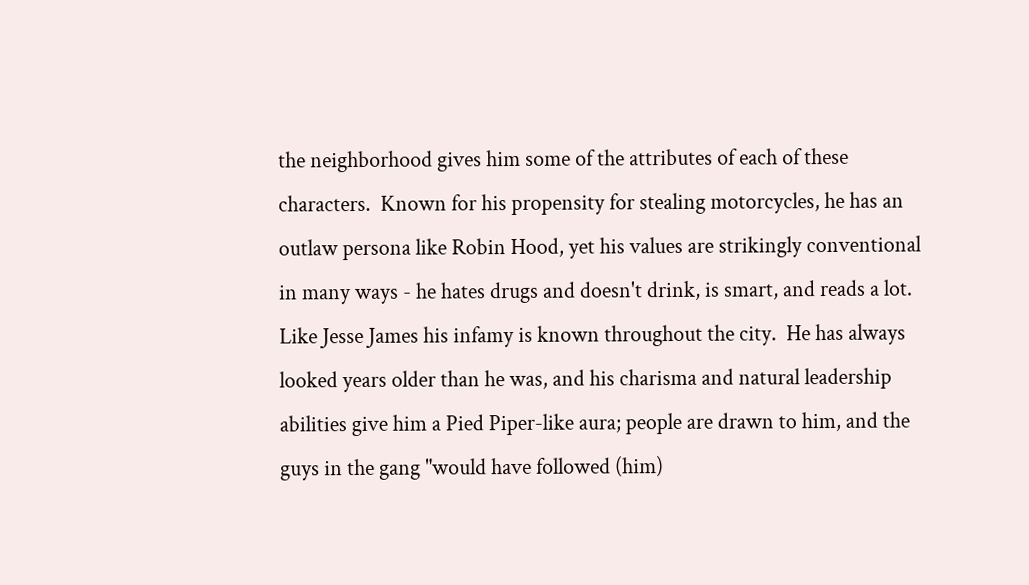the neighborhood gives him some of the attributes of each of these characters.  Known for his propensity for stealing motorcycles, he has an outlaw persona like Robin Hood, yet his values are strikingly conventional in many ways - he hates drugs and doesn't drink, is smart, and reads a lot.  Like Jesse James his infamy is known throughout the city.  He has always looked years older than he was, and his charisma and natural leadership abilities give him a Pied Piper-like aura; people are drawn to him, and the guys in the gang "would have followed (him)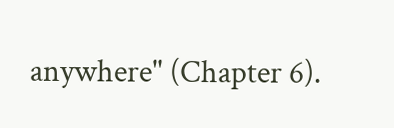anywhere" (Chapter 6).